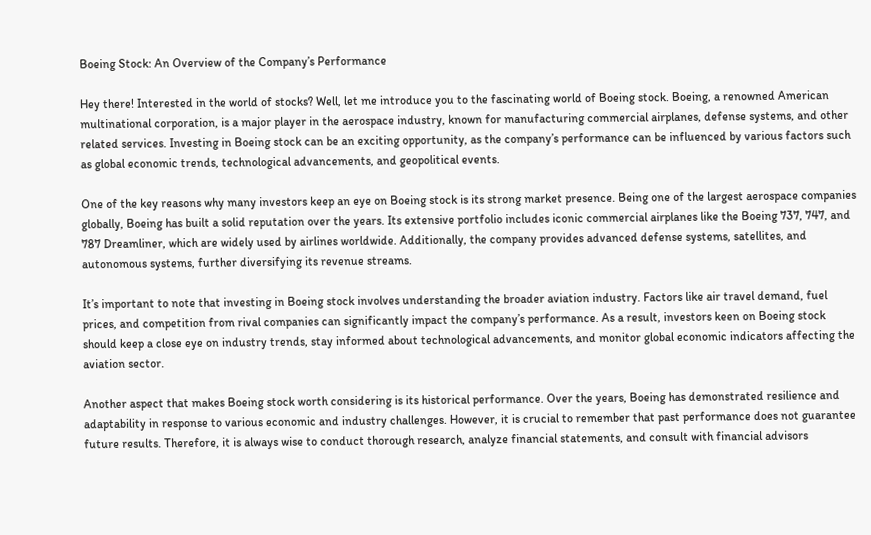Boeing Stock: An Overview of the Company’s Performance

Hey there! Interested in the world of stocks? Well, let me introduce you to the fascinating world of Boeing stock. Boeing, a renowned American multinational corporation, is a major player in the aerospace industry, known for manufacturing commercial airplanes, defense systems, and other related services. Investing in Boeing stock can be an exciting opportunity, as the company’s performance can be influenced by various factors such as global economic trends, technological advancements, and geopolitical events.

One of the key reasons why many investors keep an eye on Boeing stock is its strong market presence. Being one of the largest aerospace companies globally, Boeing has built a solid reputation over the years. Its extensive portfolio includes iconic commercial airplanes like the Boeing 737, 747, and 787 Dreamliner, which are widely used by airlines worldwide. Additionally, the company provides advanced defense systems, satellites, and autonomous systems, further diversifying its revenue streams.

It’s important to note that investing in Boeing stock involves understanding the broader aviation industry. Factors like air travel demand, fuel prices, and competition from rival companies can significantly impact the company’s performance. As a result, investors keen on Boeing stock should keep a close eye on industry trends, stay informed about technological advancements, and monitor global economic indicators affecting the aviation sector.

Another aspect that makes Boeing stock worth considering is its historical performance. Over the years, Boeing has demonstrated resilience and adaptability in response to various economic and industry challenges. However, it is crucial to remember that past performance does not guarantee future results. Therefore, it is always wise to conduct thorough research, analyze financial statements, and consult with financial advisors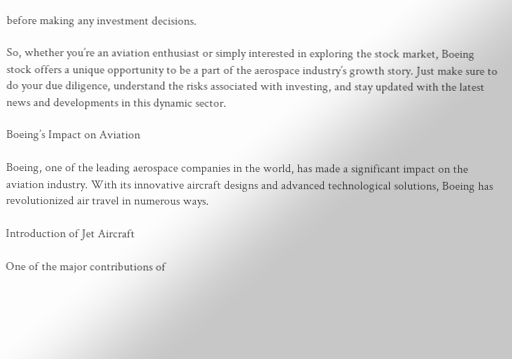before making any investment decisions.

So, whether you’re an aviation enthusiast or simply interested in exploring the stock market, Boeing stock offers a unique opportunity to be a part of the aerospace industry’s growth story. Just make sure to do your due diligence, understand the risks associated with investing, and stay updated with the latest news and developments in this dynamic sector.

Boeing’s Impact on Aviation

Boeing, one of the leading aerospace companies in the world, has made a significant impact on the aviation industry. With its innovative aircraft designs and advanced technological solutions, Boeing has revolutionized air travel in numerous ways.

Introduction of Jet Aircraft

One of the major contributions of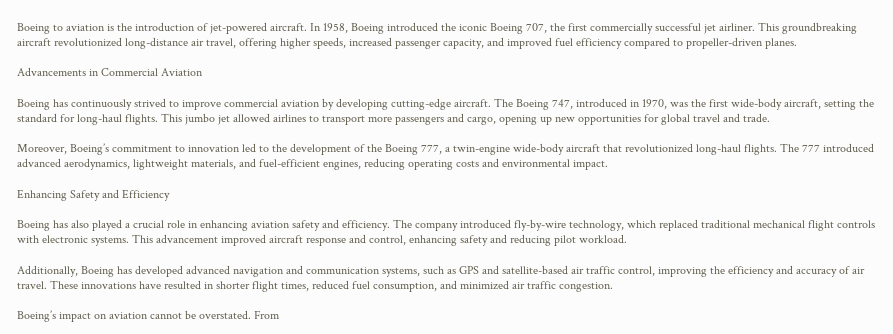Boeing to aviation is the introduction of jet-powered aircraft. In 1958, Boeing introduced the iconic Boeing 707, the first commercially successful jet airliner. This groundbreaking aircraft revolutionized long-distance air travel, offering higher speeds, increased passenger capacity, and improved fuel efficiency compared to propeller-driven planes.

Advancements in Commercial Aviation

Boeing has continuously strived to improve commercial aviation by developing cutting-edge aircraft. The Boeing 747, introduced in 1970, was the first wide-body aircraft, setting the standard for long-haul flights. This jumbo jet allowed airlines to transport more passengers and cargo, opening up new opportunities for global travel and trade.

Moreover, Boeing’s commitment to innovation led to the development of the Boeing 777, a twin-engine wide-body aircraft that revolutionized long-haul flights. The 777 introduced advanced aerodynamics, lightweight materials, and fuel-efficient engines, reducing operating costs and environmental impact.

Enhancing Safety and Efficiency

Boeing has also played a crucial role in enhancing aviation safety and efficiency. The company introduced fly-by-wire technology, which replaced traditional mechanical flight controls with electronic systems. This advancement improved aircraft response and control, enhancing safety and reducing pilot workload.

Additionally, Boeing has developed advanced navigation and communication systems, such as GPS and satellite-based air traffic control, improving the efficiency and accuracy of air travel. These innovations have resulted in shorter flight times, reduced fuel consumption, and minimized air traffic congestion.

Boeing’s impact on aviation cannot be overstated. From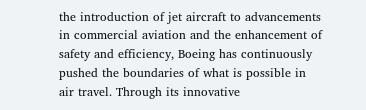the introduction of jet aircraft to advancements in commercial aviation and the enhancement of safety and efficiency, Boeing has continuously pushed the boundaries of what is possible in air travel. Through its innovative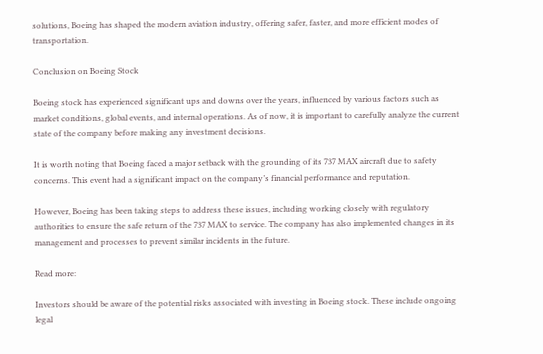solutions, Boeing has shaped the modern aviation industry, offering safer, faster, and more efficient modes of transportation.

Conclusion on Boeing Stock

Boeing stock has experienced significant ups and downs over the years, influenced by various factors such as market conditions, global events, and internal operations. As of now, it is important to carefully analyze the current state of the company before making any investment decisions.

It is worth noting that Boeing faced a major setback with the grounding of its 737 MAX aircraft due to safety concerns. This event had a significant impact on the company’s financial performance and reputation.

However, Boeing has been taking steps to address these issues, including working closely with regulatory authorities to ensure the safe return of the 737 MAX to service. The company has also implemented changes in its management and processes to prevent similar incidents in the future.

Read more:

Investors should be aware of the potential risks associated with investing in Boeing stock. These include ongoing legal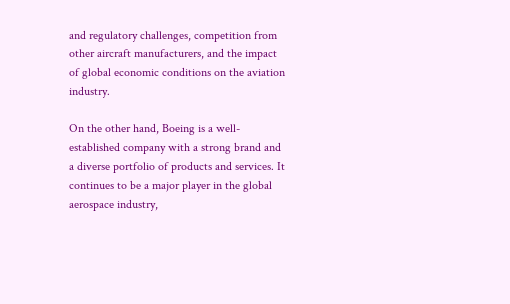and regulatory challenges, competition from other aircraft manufacturers, and the impact of global economic conditions on the aviation industry.

On the other hand, Boeing is a well-established company with a strong brand and a diverse portfolio of products and services. It continues to be a major player in the global aerospace industry,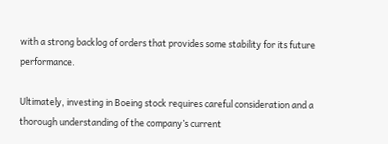with a strong backlog of orders that provides some stability for its future performance.

Ultimately, investing in Boeing stock requires careful consideration and a thorough understanding of the company’s current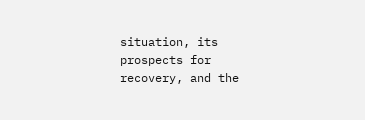situation, its prospects for recovery, and the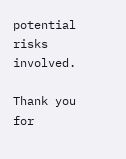potential risks involved.

Thank you for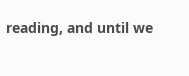reading, and until we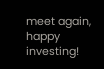meet again, happy investing!